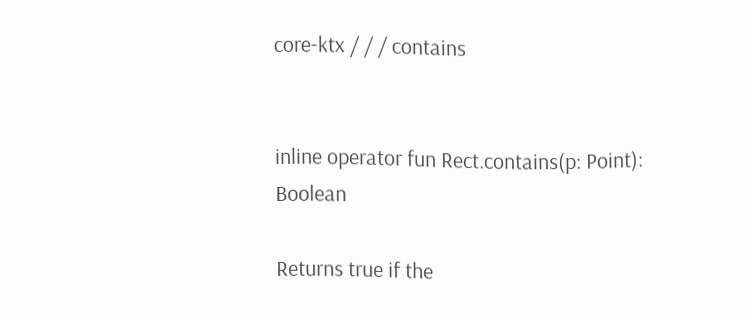core-ktx / / / contains


inline operator fun Rect.contains(p: Point): Boolean

Returns true if the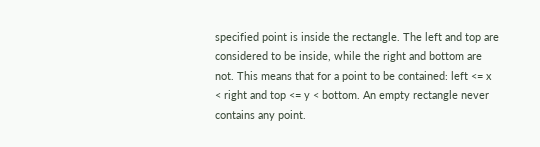specified point is inside the rectangle. The left and top are considered to be inside, while the right and bottom are not. This means that for a point to be contained: left <= x < right and top <= y < bottom. An empty rectangle never contains any point.